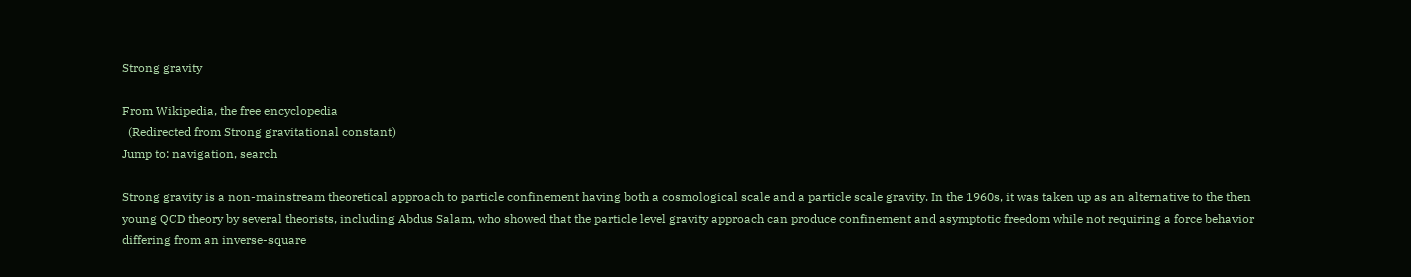Strong gravity

From Wikipedia, the free encyclopedia
  (Redirected from Strong gravitational constant)
Jump to: navigation, search

Strong gravity is a non-mainstream theoretical approach to particle confinement having both a cosmological scale and a particle scale gravity. In the 1960s, it was taken up as an alternative to the then young QCD theory by several theorists, including Abdus Salam, who showed that the particle level gravity approach can produce confinement and asymptotic freedom while not requiring a force behavior differing from an inverse-square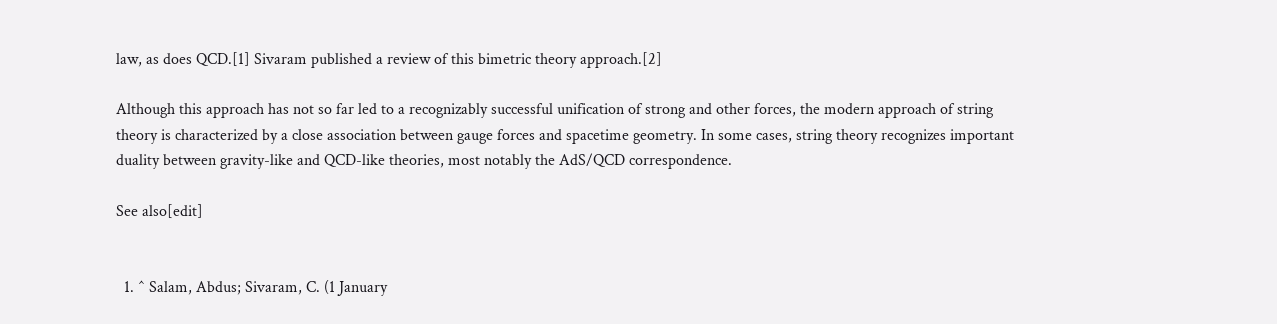law, as does QCD.[1] Sivaram published a review of this bimetric theory approach.[2]

Although this approach has not so far led to a recognizably successful unification of strong and other forces, the modern approach of string theory is characterized by a close association between gauge forces and spacetime geometry. In some cases, string theory recognizes important duality between gravity-like and QCD-like theories, most notably the AdS/QCD correspondence.

See also[edit]


  1. ^ Salam, Abdus; Sivaram, C. (1 January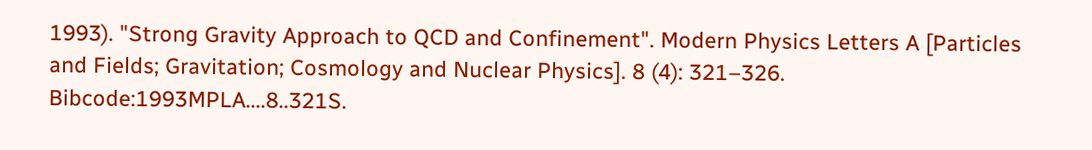1993). "Strong Gravity Approach to QCD and Confinement". Modern Physics Letters A [Particles and Fields; Gravitation; Cosmology and Nuclear Physics]. 8 (4): 321–326. Bibcode:1993MPLA....8..321S.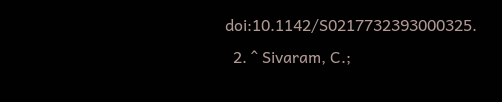doi:10.1142/S0217732393000325.
  2. ^ Sivaram, C.;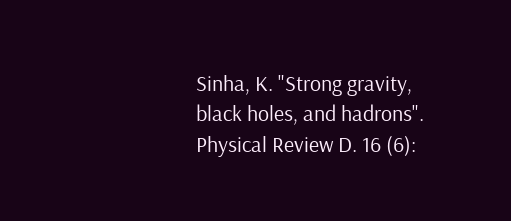Sinha, K. "Strong gravity, black holes, and hadrons". Physical Review D. 16 (6):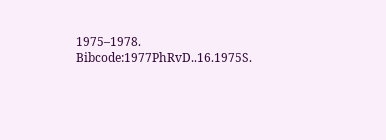1975–1978. Bibcode:1977PhRvD..16.1975S.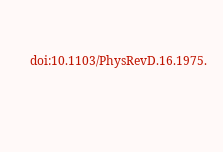doi:10.1103/PhysRevD.16.1975.